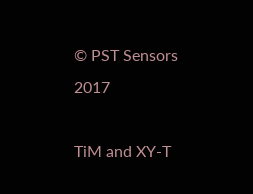© PST Sensors 2017

TiM and XY-T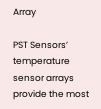Array

PST Sensors’ temperature sensor arrays provide the most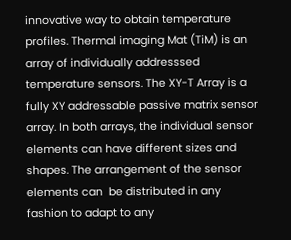innovative way to obtain temperature profiles. Thermal imaging Mat (TiM) is an array of individually addresssed temperature sensors. The XY-T Array is a fully XY addressable passive matrix sensor array. In both arrays, the individual sensor elements can have different sizes and shapes. The arrangement of the sensor elements can  be distributed in any fashion to adapt to any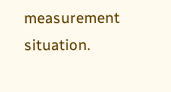measurement situation.